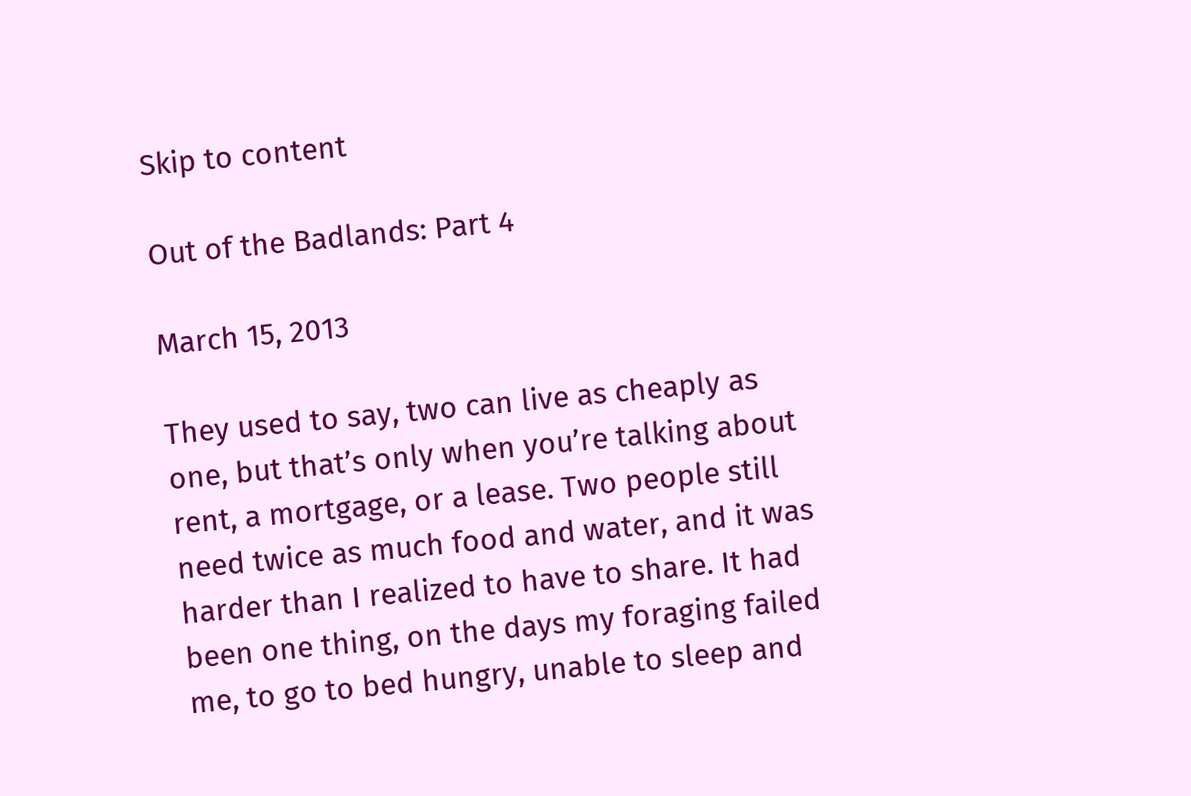Skip to content

Out of the Badlands: Part 4

March 15, 2013

They used to say, two can live as cheaply as one, but that’s only when you’re talking about rent, a mortgage, or a lease. Two people still need twice as much food and water, and it was harder than I realized to have to share. It had been one thing, on the days my foraging failed me, to go to bed hungry, unable to sleep and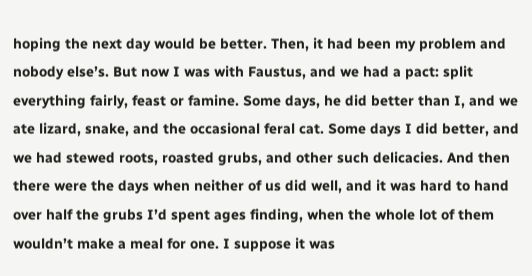hoping the next day would be better. Then, it had been my problem and nobody else’s. But now I was with Faustus, and we had a pact: split everything fairly, feast or famine. Some days, he did better than I, and we ate lizard, snake, and the occasional feral cat. Some days I did better, and we had stewed roots, roasted grubs, and other such delicacies. And then there were the days when neither of us did well, and it was hard to hand over half the grubs I’d spent ages finding, when the whole lot of them wouldn’t make a meal for one. I suppose it was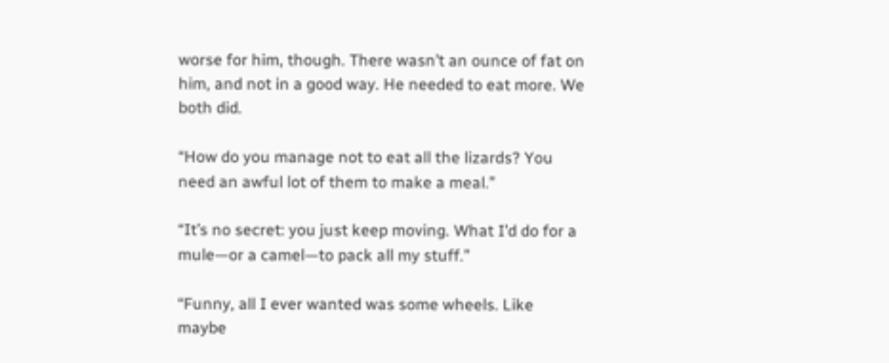worse for him, though. There wasn’t an ounce of fat on him, and not in a good way. He needed to eat more. We both did.

“How do you manage not to eat all the lizards? You need an awful lot of them to make a meal.”

“It’s no secret: you just keep moving. What I’d do for a mule—or a camel—to pack all my stuff.”

“Funny, all I ever wanted was some wheels. Like maybe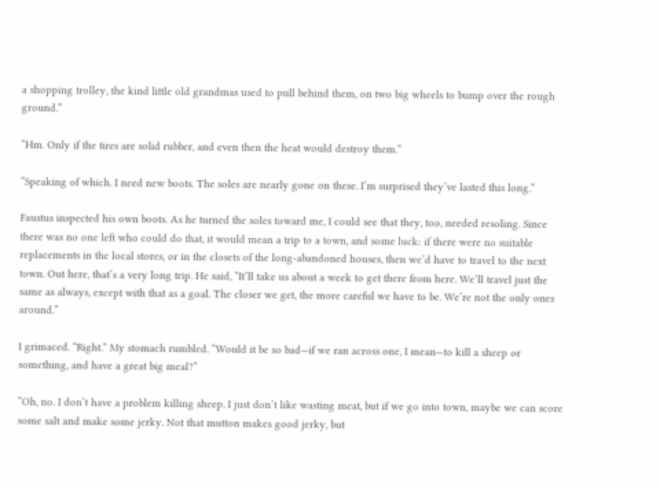a shopping trolley, the kind little old grandmas used to pull behind them, on two big wheels to bump over the rough ground.”

“Hm. Only if the tires are solid rubber, and even then the heat would destroy them.”

“Speaking of which. I need new boots. The soles are nearly gone on these. I’m surprised they’ve lasted this long.”

Faustus inspected his own boots. As he turned the soles toward me, I could see that they, too, needed resoling. Since there was no one left who could do that, it would mean a trip to a town, and some luck: if there were no suitable replacements in the local stores, or in the closets of the long-abandoned houses, then we’d have to travel to the next town. Out here, that’s a very long trip. He said, “It’ll take us about a week to get there from here. We’ll travel just the same as always, except with that as a goal. The closer we get, the more careful we have to be. We’re not the only ones around.”

I grimaced. “Right.” My stomach rumbled. “Would it be so bad—if we ran across one, I mean—to kill a sheep or something, and have a great big meal?”

“Oh, no. I don’t have a problem killing sheep. I just don’t like wasting meat, but if we go into town, maybe we can score some salt and make some jerky. Not that mutton makes good jerky, but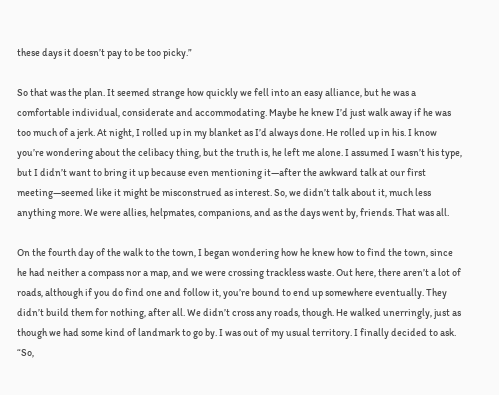these days it doesn’t pay to be too picky.”

So that was the plan. It seemed strange how quickly we fell into an easy alliance, but he was a comfortable individual, considerate and accommodating. Maybe he knew I’d just walk away if he was too much of a jerk. At night, I rolled up in my blanket as I’d always done. He rolled up in his. I know you’re wondering about the celibacy thing, but the truth is, he left me alone. I assumed I wasn’t his type, but I didn’t want to bring it up because even mentioning it—after the awkward talk at our first meeting—seemed like it might be misconstrued as interest. So, we didn’t talk about it, much less anything more. We were allies, helpmates, companions, and as the days went by, friends. That was all.

On the fourth day of the walk to the town, I began wondering how he knew how to find the town, since he had neither a compass nor a map, and we were crossing trackless waste. Out here, there aren’t a lot of roads, although if you do find one and follow it, you’re bound to end up somewhere eventually. They didn’t build them for nothing, after all. We didn’t cross any roads, though. He walked unerringly, just as though we had some kind of landmark to go by. I was out of my usual territory. I finally decided to ask. “So,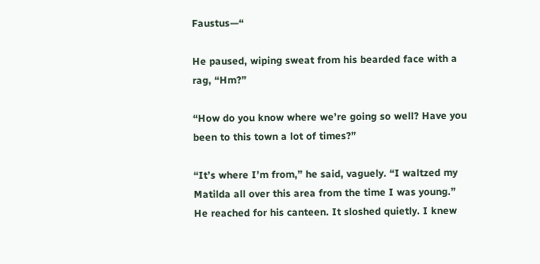Faustus—“

He paused, wiping sweat from his bearded face with a rag, “Hm?”

“How do you know where we’re going so well? Have you been to this town a lot of times?”

“It’s where I’m from,” he said, vaguely. “I waltzed my Matilda all over this area from the time I was young.” He reached for his canteen. It sloshed quietly. I knew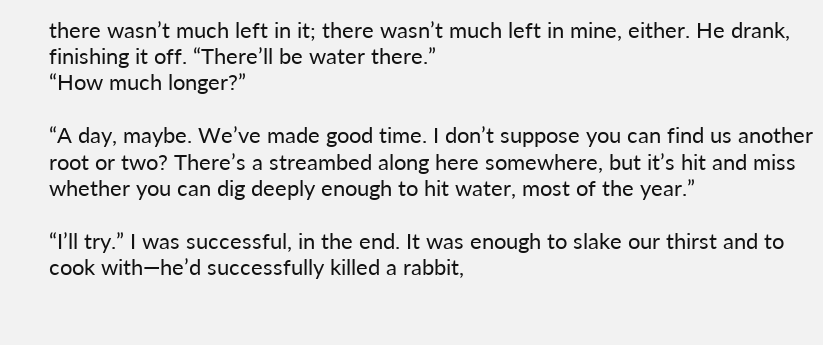there wasn’t much left in it; there wasn’t much left in mine, either. He drank, finishing it off. “There’ll be water there.”
“How much longer?”

“A day, maybe. We’ve made good time. I don’t suppose you can find us another root or two? There’s a streambed along here somewhere, but it’s hit and miss whether you can dig deeply enough to hit water, most of the year.”

“I’ll try.” I was successful, in the end. It was enough to slake our thirst and to cook with—he’d successfully killed a rabbit,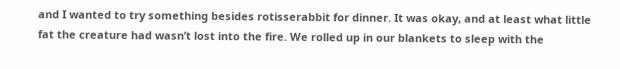and I wanted to try something besides rotisserabbit for dinner. It was okay, and at least what little fat the creature had wasn’t lost into the fire. We rolled up in our blankets to sleep with the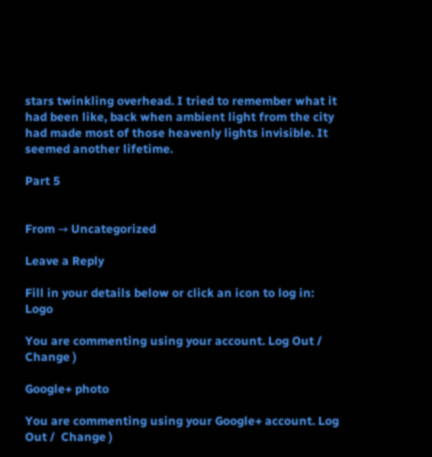stars twinkling overhead. I tried to remember what it had been like, back when ambient light from the city had made most of those heavenly lights invisible. It seemed another lifetime.

Part 5


From → Uncategorized

Leave a Reply

Fill in your details below or click an icon to log in: Logo

You are commenting using your account. Log Out /  Change )

Google+ photo

You are commenting using your Google+ account. Log Out /  Change )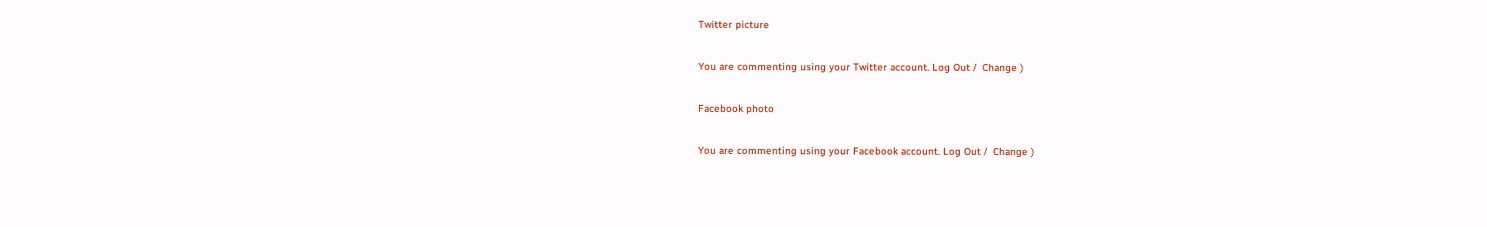Twitter picture

You are commenting using your Twitter account. Log Out /  Change )

Facebook photo

You are commenting using your Facebook account. Log Out /  Change )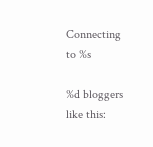Connecting to %s

%d bloggers like this: